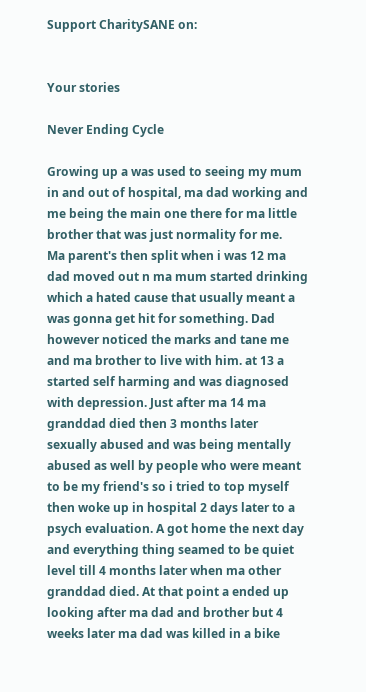Support CharitySANE on:


Your stories

Never Ending Cycle

Growing up a was used to seeing my mum in and out of hospital, ma dad working and me being the main one there for ma little brother that was just normality for me.
Ma parent's then split when i was 12 ma dad moved out n ma mum started drinking which a hated cause that usually meant a was gonna get hit for something. Dad however noticed the marks and tane me and ma brother to live with him. at 13 a started self harming and was diagnosed with depression. Just after ma 14 ma granddad died then 3 months later sexually abused and was being mentally abused as well by people who were meant to be my friend's so i tried to top myself then woke up in hospital 2 days later to a psych evaluation. A got home the next day and everything thing seamed to be quiet level till 4 months later when ma other granddad died. At that point a ended up looking after ma dad and brother but 4 weeks later ma dad was killed in a bike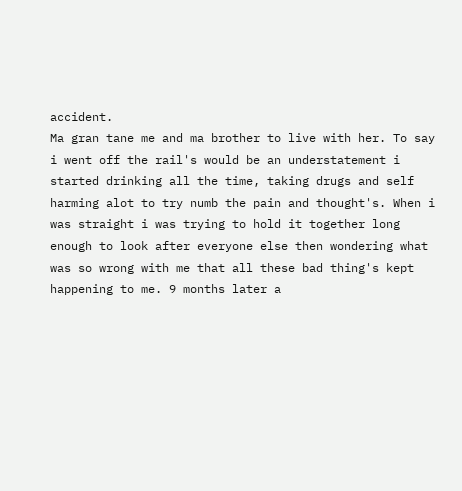accident.
Ma gran tane me and ma brother to live with her. To say i went off the rail's would be an understatement i started drinking all the time, taking drugs and self harming alot to try numb the pain and thought's. When i was straight i was trying to hold it together long enough to look after everyone else then wondering what was so wrong with me that all these bad thing's kept happening to me. 9 months later a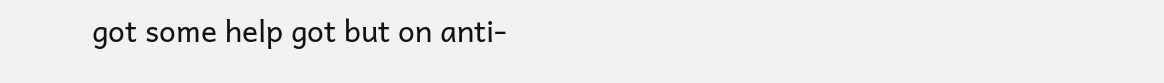got some help got but on anti-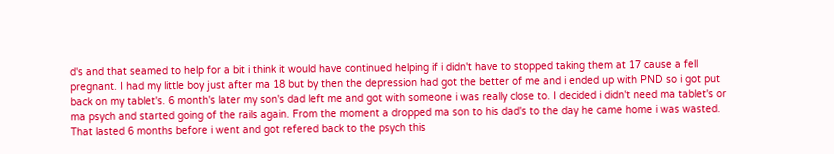d's and that seamed to help for a bit i think it would have continued helping if i didn't have to stopped taking them at 17 cause a fell pregnant. I had my little boy just after ma 18 but by then the depression had got the better of me and i ended up with PND so i got put back on my tablet's. 6 month's later my son's dad left me and got with someone i was really close to. I decided i didn't need ma tablet's or ma psych and started going of the rails again. From the moment a dropped ma son to his dad's to the day he came home i was wasted. That lasted 6 months before i went and got refered back to the psych this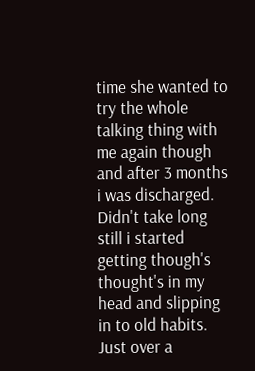time she wanted to try the whole talking thing with me again though and after 3 months i was discharged. Didn't take long still i started getting though's thought's in my head and slipping in to old habits. Just over a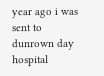year ago i was sent to dunrown day hospital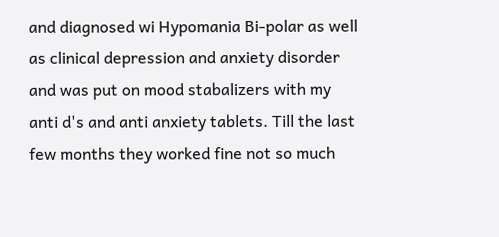and diagnosed wi Hypomania Bi-polar as well as clinical depression and anxiety disorder and was put on mood stabalizers with my anti d's and anti anxiety tablets. Till the last few months they worked fine not so much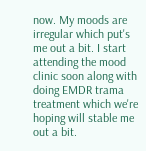now. My moods are irregular which put's me out a bit. I start attending the mood clinic soon along with doing EMDR trama treatment which we're hoping will stable me out a bit.